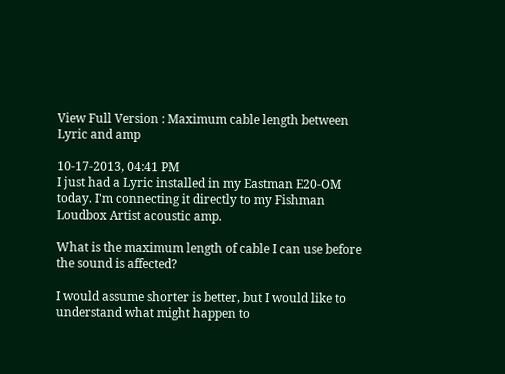View Full Version : Maximum cable length between Lyric and amp

10-17-2013, 04:41 PM
I just had a Lyric installed in my Eastman E20-OM today. I'm connecting it directly to my Fishman Loudbox Artist acoustic amp.

What is the maximum length of cable I can use before the sound is affected?

I would assume shorter is better, but I would like to understand what might happen to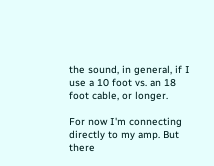the sound, in general, if I use a 10 foot vs. an 18 foot cable, or longer.

For now I'm connecting directly to my amp. But there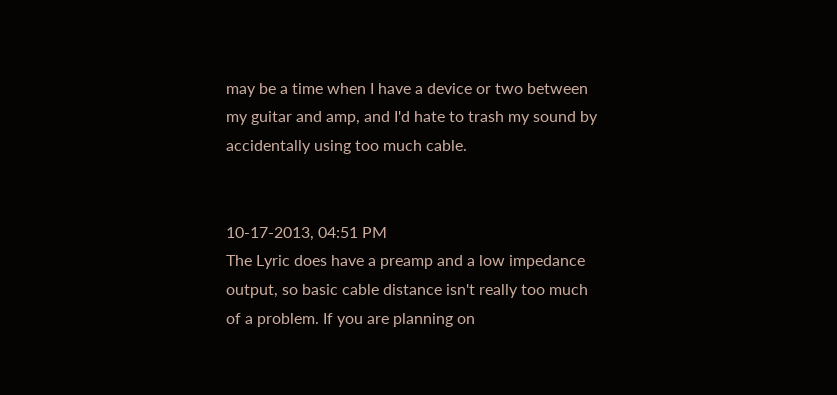may be a time when I have a device or two between my guitar and amp, and I'd hate to trash my sound by accidentally using too much cable.


10-17-2013, 04:51 PM
The Lyric does have a preamp and a low impedance output, so basic cable distance isn't really too much of a problem. If you are planning on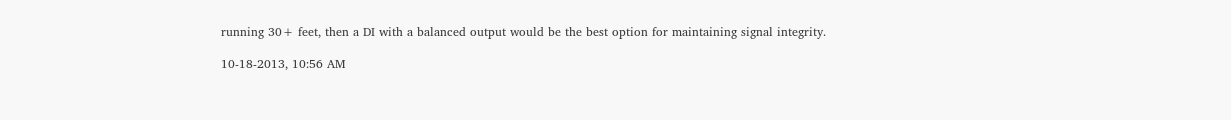running 30+ feet, then a DI with a balanced output would be the best option for maintaining signal integrity.

10-18-2013, 10:56 AM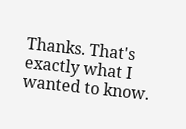Thanks. That's exactly what I wanted to know.